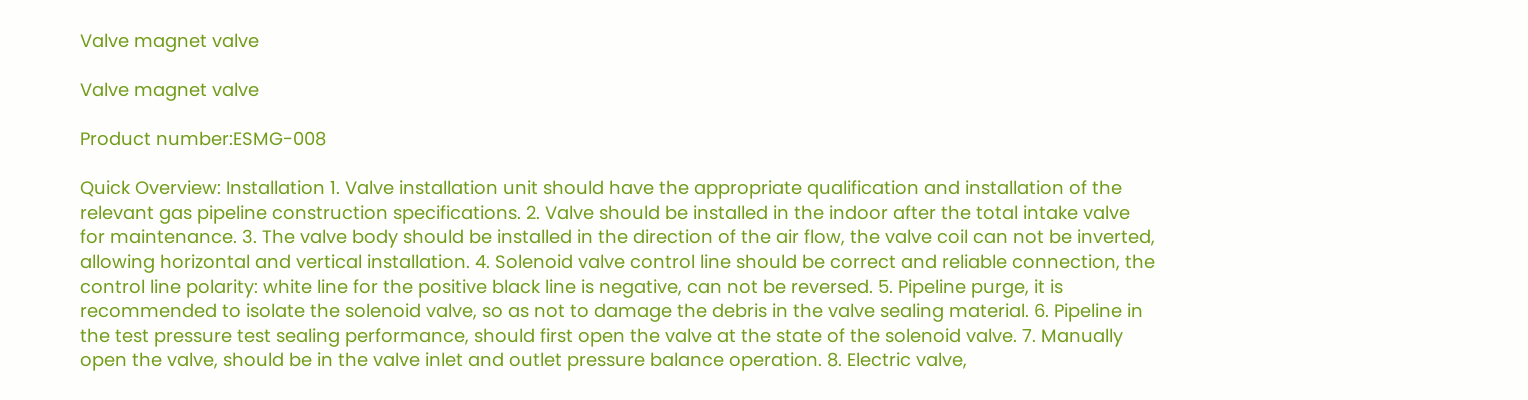Valve magnet valve

Valve magnet valve

Product number:ESMG-008

Quick Overview: Installation 1. Valve installation unit should have the appropriate qualification and installation of the relevant gas pipeline construction specifications. 2. Valve should be installed in the indoor after the total intake valve for maintenance. 3. The valve body should be installed in the direction of the air flow, the valve coil can not be inverted, allowing horizontal and vertical installation. 4. Solenoid valve control line should be correct and reliable connection, the control line polarity: white line for the positive black line is negative, can not be reversed. 5. Pipeline purge, it is recommended to isolate the solenoid valve, so as not to damage the debris in the valve sealing material. 6. Pipeline in the test pressure test sealing performance, should first open the valve at the state of the solenoid valve. 7. Manually open the valve, should be in the valve inlet and outlet pressure balance operation. 8. Electric valve,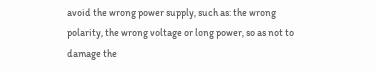avoid the wrong power supply, such as: the wrong polarity, the wrong voltage or long power, so as not to damage the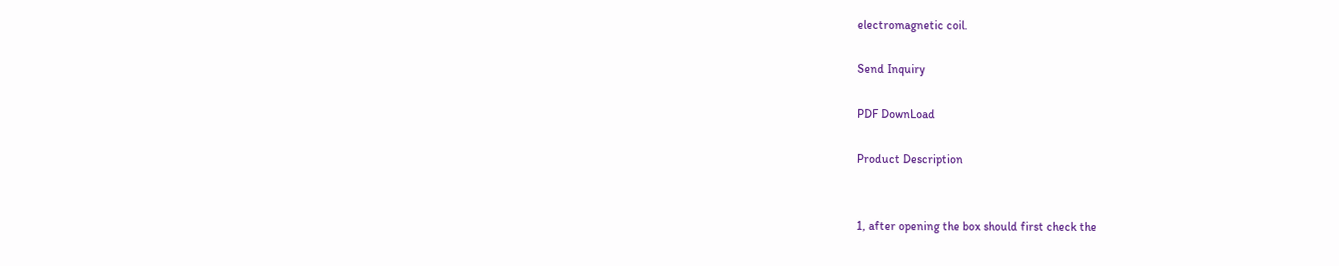electromagnetic coil.

Send Inquiry

PDF DownLoad

Product Description


1, after opening the box should first check the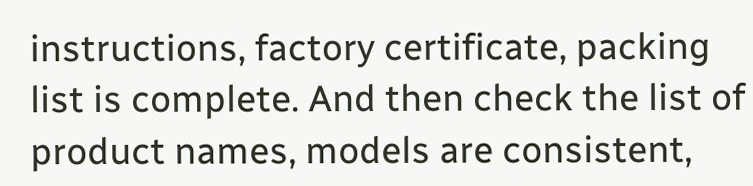instructions, factory certificate, packing list is complete. And then check the list of product names, models are consistent,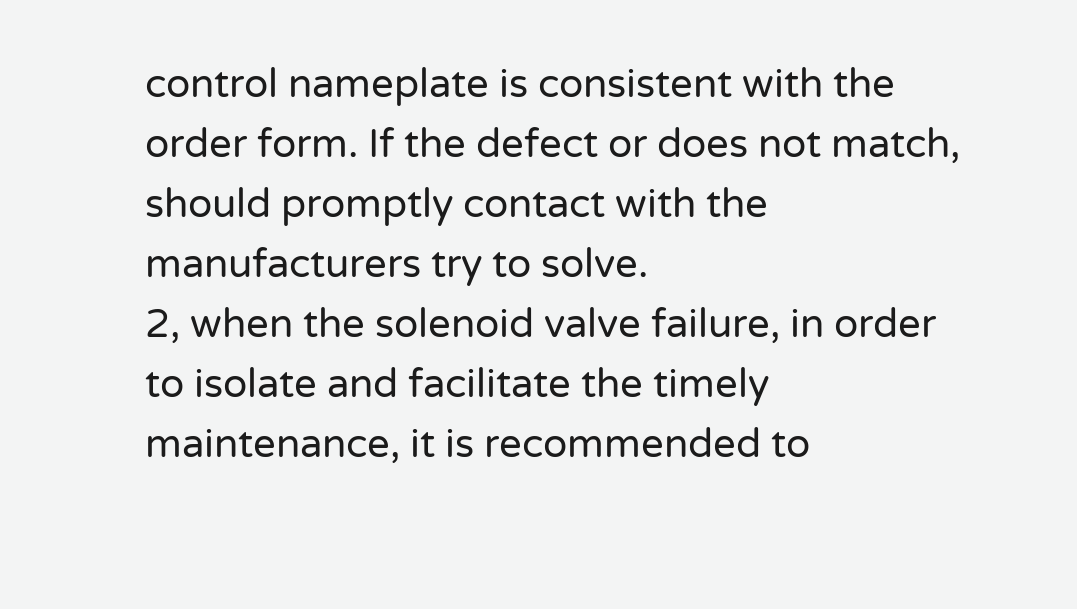control nameplate is consistent with the order form. If the defect or does not match, should promptly contact with the manufacturers try to solve.
2, when the solenoid valve failure, in order to isolate and facilitate the timely maintenance, it is recommended to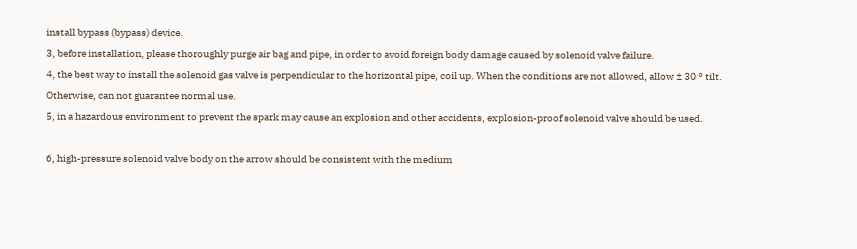install bypass (bypass) device.
3, before installation, please thoroughly purge air bag and pipe, in order to avoid foreign body damage caused by solenoid valve failure.
4, the best way to install the solenoid gas valve is perpendicular to the horizontal pipe, coil up. When the conditions are not allowed, allow ± 30 ° tilt. Otherwise, can not guarantee normal use.
5, in a hazardous environment to prevent the spark may cause an explosion and other accidents, explosion-proof solenoid valve should be used.

6, high-pressure solenoid valve body on the arrow should be consistent with the medium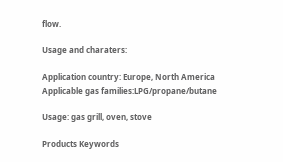flow.

Usage and charaters:

Application country: Europe, North America
Applicable gas families:LPG/propane/butane

Usage: gas grill, oven, stove

Products Keywords